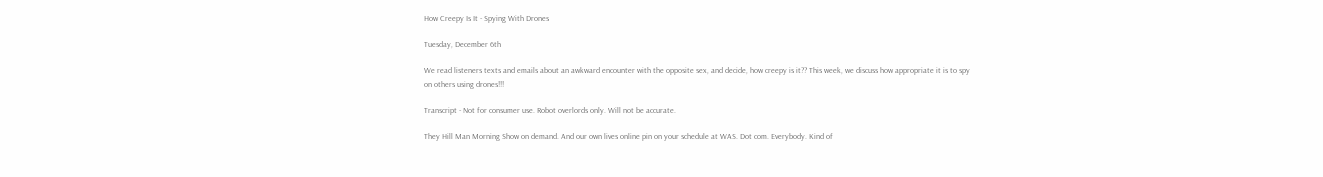How Creepy Is It - Spying With Drones

Tuesday, December 6th

We read listeners texts and emails about an awkward encounter with the opposite sex, and decide, how creepy is it?? This week, we discuss how appropriate it is to spy on others using drones!!!

Transcript - Not for consumer use. Robot overlords only. Will not be accurate.

They Hill Man Morning Show on demand. And our own lives online pin on your schedule at WAS. Dot com. Everybody. Kind of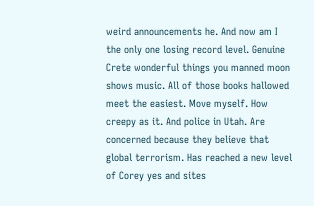weird announcements he. And now am I the only one losing record level. Genuine Crete wonderful things you manned moon shows music. All of those books hallowed meet the easiest. Move myself. How creepy as it. And police in Utah. Are concerned because they believe that global terrorism. Has reached a new level of Corey yes and sites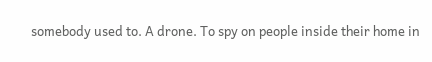somebody used to. A drone. To spy on people inside their home in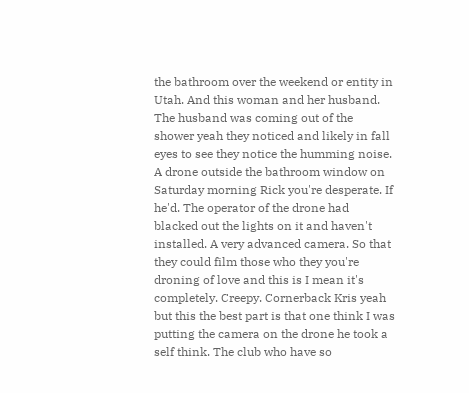the bathroom over the weekend or entity in Utah. And this woman and her husband. The husband was coming out of the shower yeah they noticed and likely in fall eyes to see they notice the humming noise. A drone outside the bathroom window on Saturday morning Rick you're desperate. If he'd. The operator of the drone had blacked out the lights on it and haven't installed. A very advanced camera. So that they could film those who they you're droning of love and this is I mean it's completely. Creepy. Cornerback Kris yeah but this the best part is that one think I was putting the camera on the drone he took a self think. The club who have so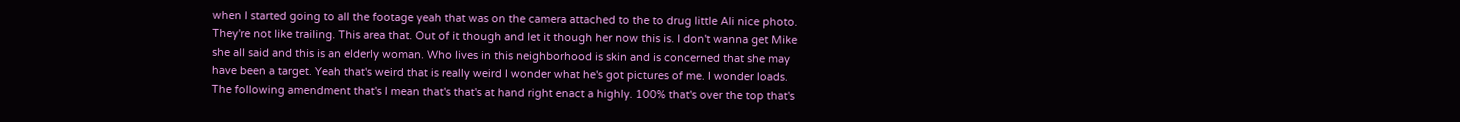when I started going to all the footage yeah that was on the camera attached to the to drug little Ali nice photo. They're not like trailing. This area that. Out of it though and let it though her now this is. I don't wanna get Mike she all said and this is an elderly woman. Who lives in this neighborhood is skin and is concerned that she may have been a target. Yeah that's weird that is really weird I wonder what he's got pictures of me. I wonder loads. The following amendment that's I mean that's that's at hand right enact a highly. 100% that's over the top that's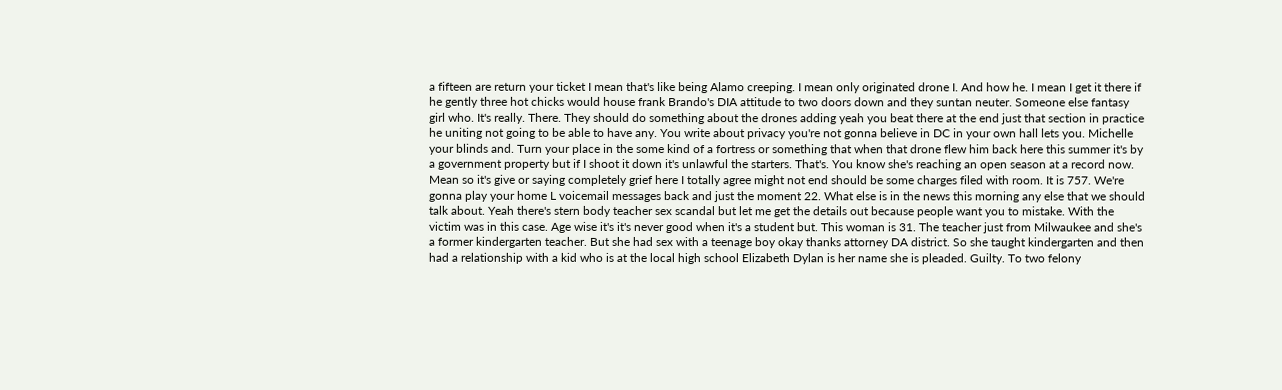a fifteen are return your ticket I mean that's like being Alamo creeping. I mean only originated drone I. And how he. I mean I get it there if he gently three hot chicks would house frank Brando's DIA attitude to two doors down and they suntan neuter. Someone else fantasy girl who. It's really. There. They should do something about the drones adding yeah you beat there at the end just that section in practice he uniting not going to be able to have any. You write about privacy you're not gonna believe in DC in your own hall lets you. Michelle your blinds and. Turn your place in the some kind of a fortress or something that when that drone flew him back here this summer it's by a government property but if I shoot it down it's unlawful the starters. That's. You know she's reaching an open season at a record now. Mean so it's give or saying completely grief here I totally agree might not end should be some charges filed with room. It is 757. We're gonna play your home L voicemail messages back and just the moment 22. What else is in the news this morning any else that we should talk about. Yeah there's stern body teacher sex scandal but let me get the details out because people want you to mistake. With the victim was in this case. Age wise it's it's never good when it's a student but. This woman is 31. The teacher just from Milwaukee and she's a former kindergarten teacher. But she had sex with a teenage boy okay thanks attorney DA district. So she taught kindergarten and then had a relationship with a kid who is at the local high school Elizabeth Dylan is her name she is pleaded. Guilty. To two felony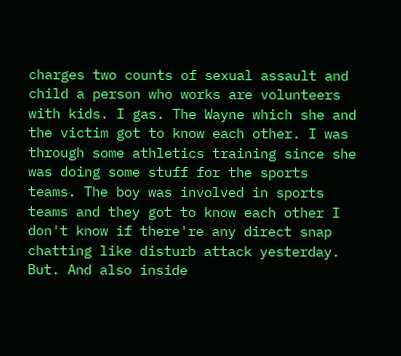charges two counts of sexual assault and child a person who works are volunteers with kids. I gas. The Wayne which she and the victim got to know each other. I was through some athletics training since she was doing some stuff for the sports teams. The boy was involved in sports teams and they got to know each other I don't know if there're any direct snap chatting like disturb attack yesterday. But. And also inside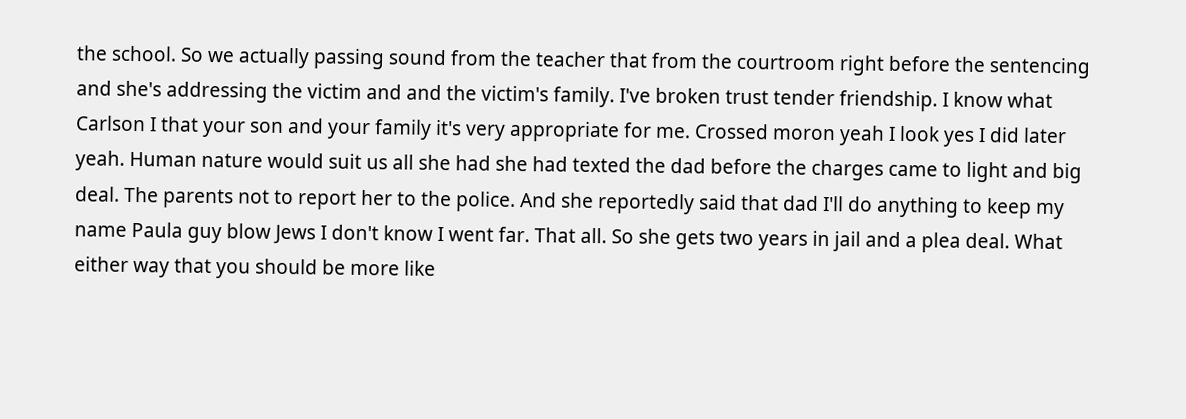the school. So we actually passing sound from the teacher that from the courtroom right before the sentencing and she's addressing the victim and and the victim's family. I've broken trust tender friendship. I know what Carlson I that your son and your family it's very appropriate for me. Crossed moron yeah I look yes I did later yeah. Human nature would suit us all she had she had texted the dad before the charges came to light and big deal. The parents not to report her to the police. And she reportedly said that dad I'll do anything to keep my name Paula guy blow Jews I don't know I went far. That all. So she gets two years in jail and a plea deal. What either way that you should be more like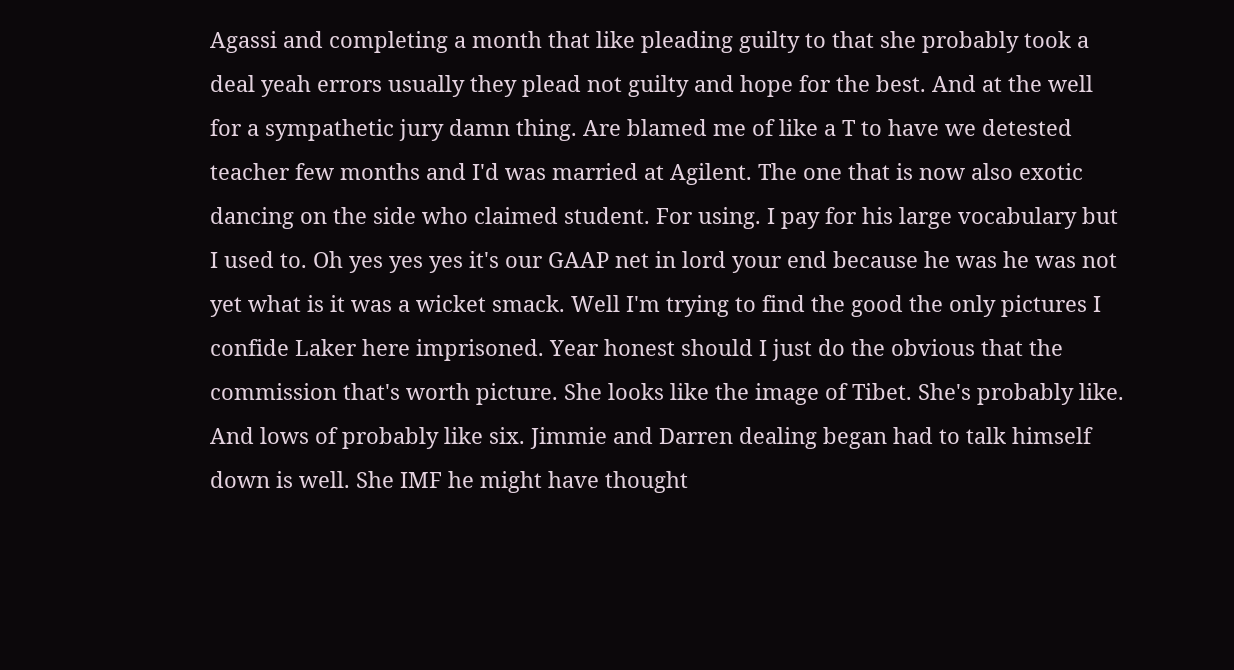Agassi and completing a month that like pleading guilty to that she probably took a deal yeah errors usually they plead not guilty and hope for the best. And at the well for a sympathetic jury damn thing. Are blamed me of like a T to have we detested teacher few months and I'd was married at Agilent. The one that is now also exotic dancing on the side who claimed student. For using. I pay for his large vocabulary but I used to. Oh yes yes yes it's our GAAP net in lord your end because he was he was not yet what is it was a wicket smack. Well I'm trying to find the good the only pictures I confide Laker here imprisoned. Year honest should I just do the obvious that the commission that's worth picture. She looks like the image of Tibet. She's probably like. And lows of probably like six. Jimmie and Darren dealing began had to talk himself down is well. She IMF he might have thought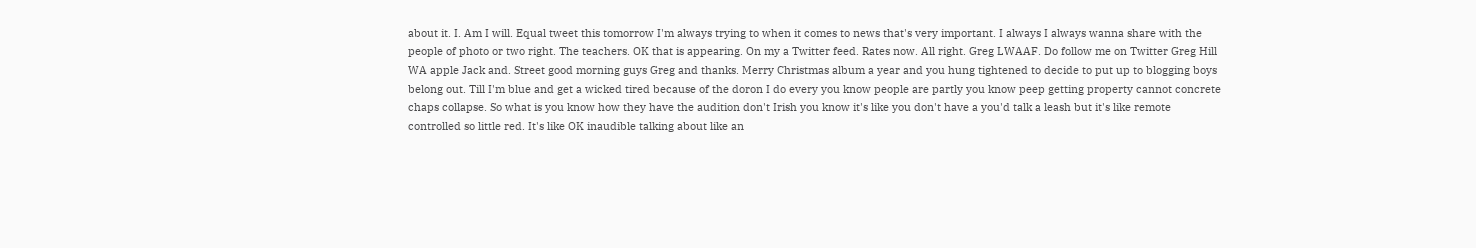about it. I. Am I will. Equal tweet this tomorrow I'm always trying to when it comes to news that's very important. I always I always wanna share with the people of photo or two right. The teachers. OK that is appearing. On my a Twitter feed. Rates now. All right. Greg LWAAF. Do follow me on Twitter Greg Hill WA apple Jack and. Street good morning guys Greg and thanks. Merry Christmas album a year and you hung tightened to decide to put up to blogging boys belong out. Till I'm blue and get a wicked tired because of the doron I do every you know people are partly you know peep getting property cannot concrete chaps collapse. So what is you know how they have the audition don't Irish you know it's like you don't have a you'd talk a leash but it's like remote controlled so little red. It's like OK inaudible talking about like an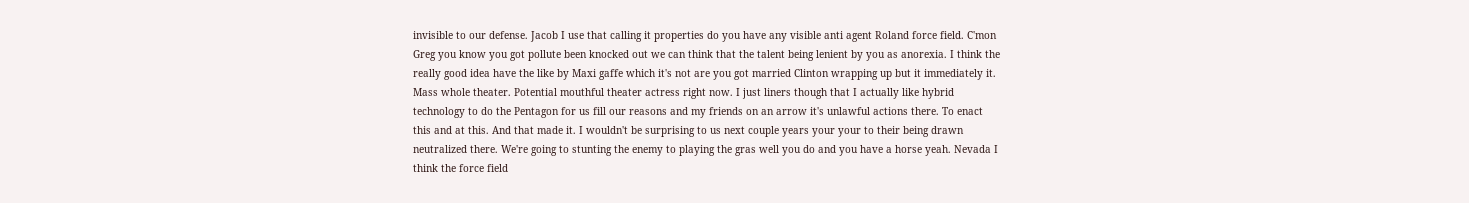invisible to our defense. Jacob I use that calling it properties do you have any visible anti agent Roland force field. C'mon Greg you know you got pollute been knocked out we can think that the talent being lenient by you as anorexia. I think the really good idea have the like by Maxi gaffe which it's not are you got married Clinton wrapping up but it immediately it. Mass whole theater. Potential mouthful theater actress right now. I just liners though that I actually like hybrid technology to do the Pentagon for us fill our reasons and my friends on an arrow it's unlawful actions there. To enact this and at this. And that made it. I wouldn't be surprising to us next couple years your your to their being drawn neutralized there. We're going to stunting the enemy to playing the gras well you do and you have a horse yeah. Nevada I think the force field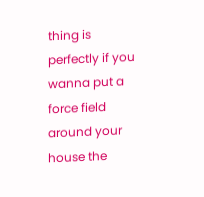thing is perfectly if you wanna put a force field around your house the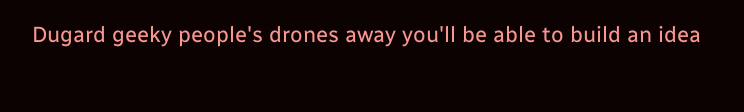Dugard geeky people's drones away you'll be able to build an idea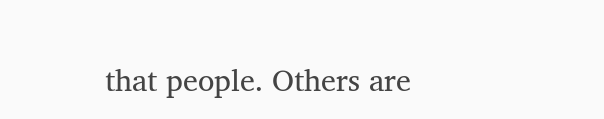that people. Others are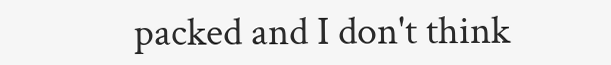packed and I don't think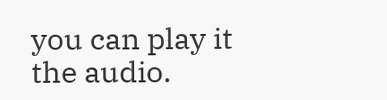you can play it the audio.